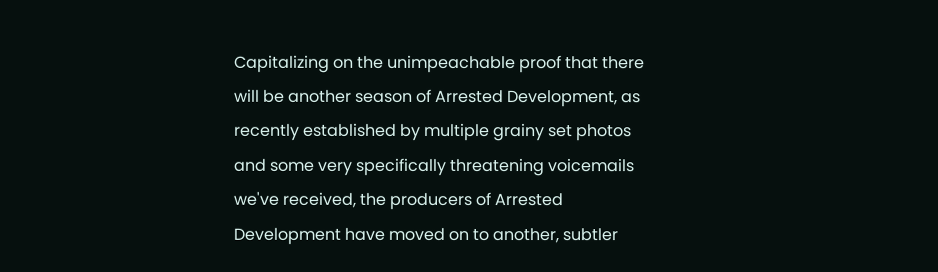Capitalizing on the unimpeachable proof that there will be another season of Arrested Development, as recently established by multiple grainy set photos and some very specifically threatening voicemails we've received, the producers of Arrested Development have moved on to another, subtler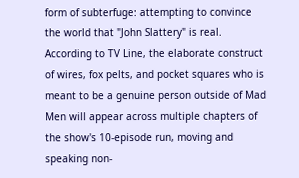form of subterfuge: attempting to convince the world that "John Slattery" is real. According to TV Line, the elaborate construct of wires, fox pelts, and pocket squares who is meant to be a genuine person outside of Mad Men will appear across multiple chapters of the show's 10-episode run, moving and speaking non-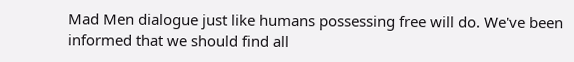Mad Men dialogue just like humans possessing free will do. We've been informed that we should find all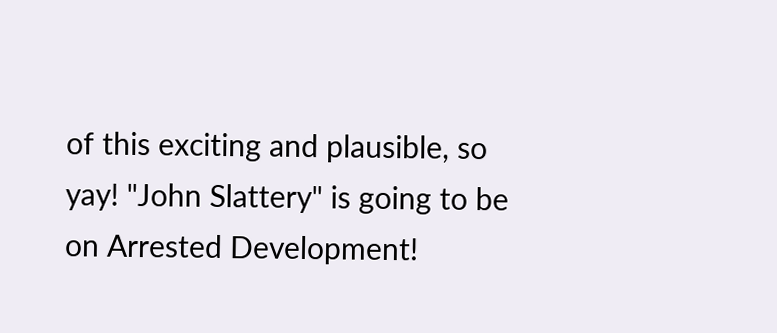of this exciting and plausible, so yay! "John Slattery" is going to be on Arrested Development!